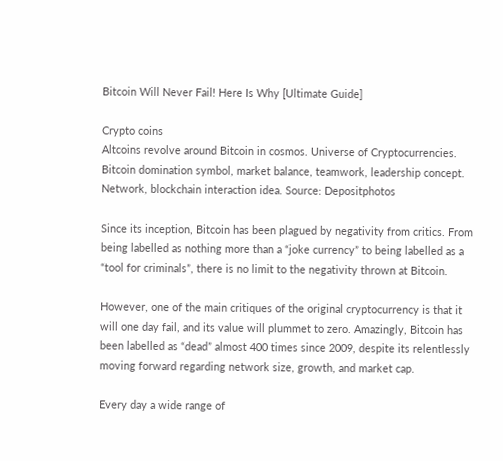Bitcoin Will Never Fail! Here Is Why [Ultimate Guide]

Crypto coins
Altcoins revolve around Bitcoin in cosmos. Universe of Cryptocurrencies. Bitcoin domination symbol, market balance, teamwork, leadership concept. Network, blockchain interaction idea. Source: Depositphotos

Since its inception, Bitcoin has been plagued by negativity from critics. From being labelled as nothing more than a “joke currency” to being labelled as a “tool for criminals”, there is no limit to the negativity thrown at Bitcoin.

However, one of the main critiques of the original cryptocurrency is that it will one day fail, and its value will plummet to zero. Amazingly, Bitcoin has been labelled as “dead” almost 400 times since 2009, despite its relentlessly moving forward regarding network size, growth, and market cap.

Every day a wide range of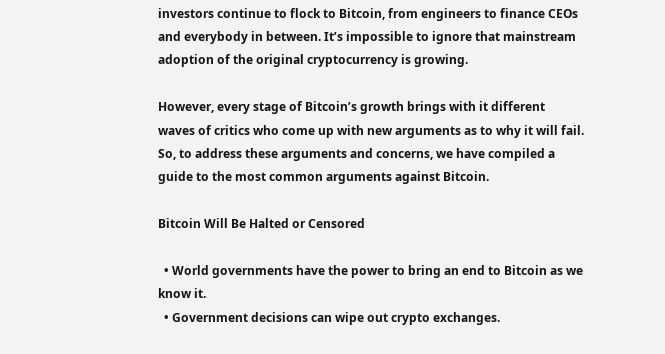investors continue to flock to Bitcoin, from engineers to finance CEOs and everybody in between. It’s impossible to ignore that mainstream adoption of the original cryptocurrency is growing.

However, every stage of Bitcoin’s growth brings with it different waves of critics who come up with new arguments as to why it will fail. So, to address these arguments and concerns, we have compiled a guide to the most common arguments against Bitcoin.

Bitcoin Will Be Halted or Censored

  • World governments have the power to bring an end to Bitcoin as we know it.
  • Government decisions can wipe out crypto exchanges.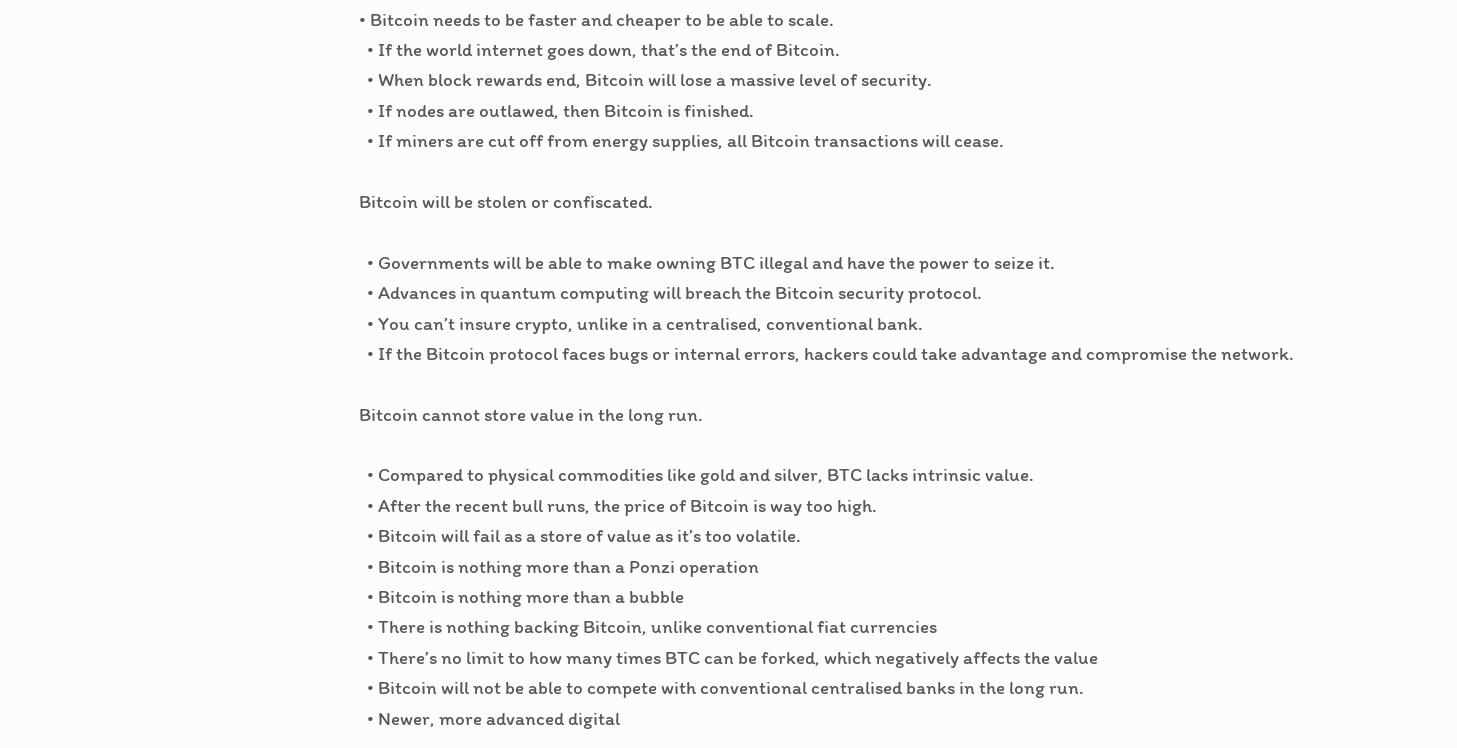• Bitcoin needs to be faster and cheaper to be able to scale.
  • If the world internet goes down, that’s the end of Bitcoin.
  • When block rewards end, Bitcoin will lose a massive level of security.
  • If nodes are outlawed, then Bitcoin is finished.
  • If miners are cut off from energy supplies, all Bitcoin transactions will cease.

Bitcoin will be stolen or confiscated.

  • Governments will be able to make owning BTC illegal and have the power to seize it.
  • Advances in quantum computing will breach the Bitcoin security protocol.
  • You can’t insure crypto, unlike in a centralised, conventional bank.
  • If the Bitcoin protocol faces bugs or internal errors, hackers could take advantage and compromise the network.

Bitcoin cannot store value in the long run.

  • Compared to physical commodities like gold and silver, BTC lacks intrinsic value.
  • After the recent bull runs, the price of Bitcoin is way too high.
  • Bitcoin will fail as a store of value as it’s too volatile.
  • Bitcoin is nothing more than a Ponzi operation
  • Bitcoin is nothing more than a bubble
  • There is nothing backing Bitcoin, unlike conventional fiat currencies
  • There’s no limit to how many times BTC can be forked, which negatively affects the value
  • Bitcoin will not be able to compete with conventional centralised banks in the long run.
  • Newer, more advanced digital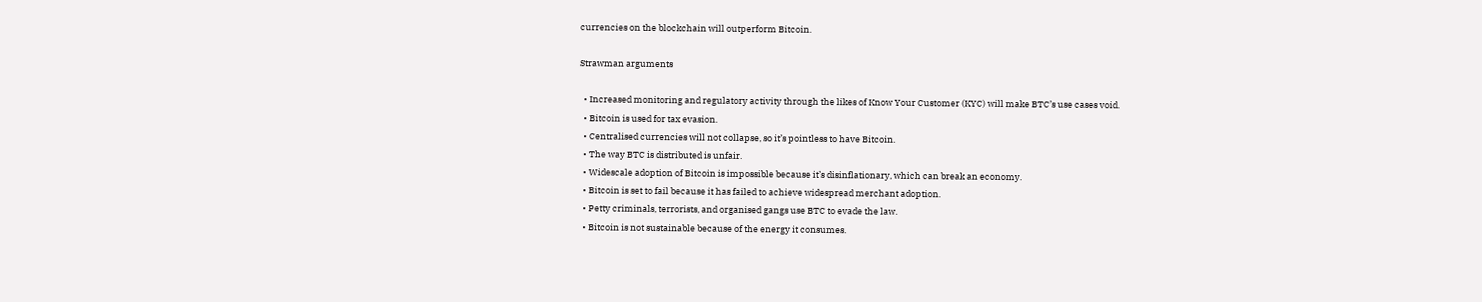currencies on the blockchain will outperform Bitcoin.

Strawman arguments

  • Increased monitoring and regulatory activity through the likes of Know Your Customer (KYC) will make BTC’s use cases void.
  • Bitcoin is used for tax evasion.
  • Centralised currencies will not collapse, so it’s pointless to have Bitcoin.
  • The way BTC is distributed is unfair.
  • Widescale adoption of Bitcoin is impossible because it’s disinflationary, which can break an economy.
  • Bitcoin is set to fail because it has failed to achieve widespread merchant adoption.
  • Petty criminals, terrorists, and organised gangs use BTC to evade the law.
  • Bitcoin is not sustainable because of the energy it consumes.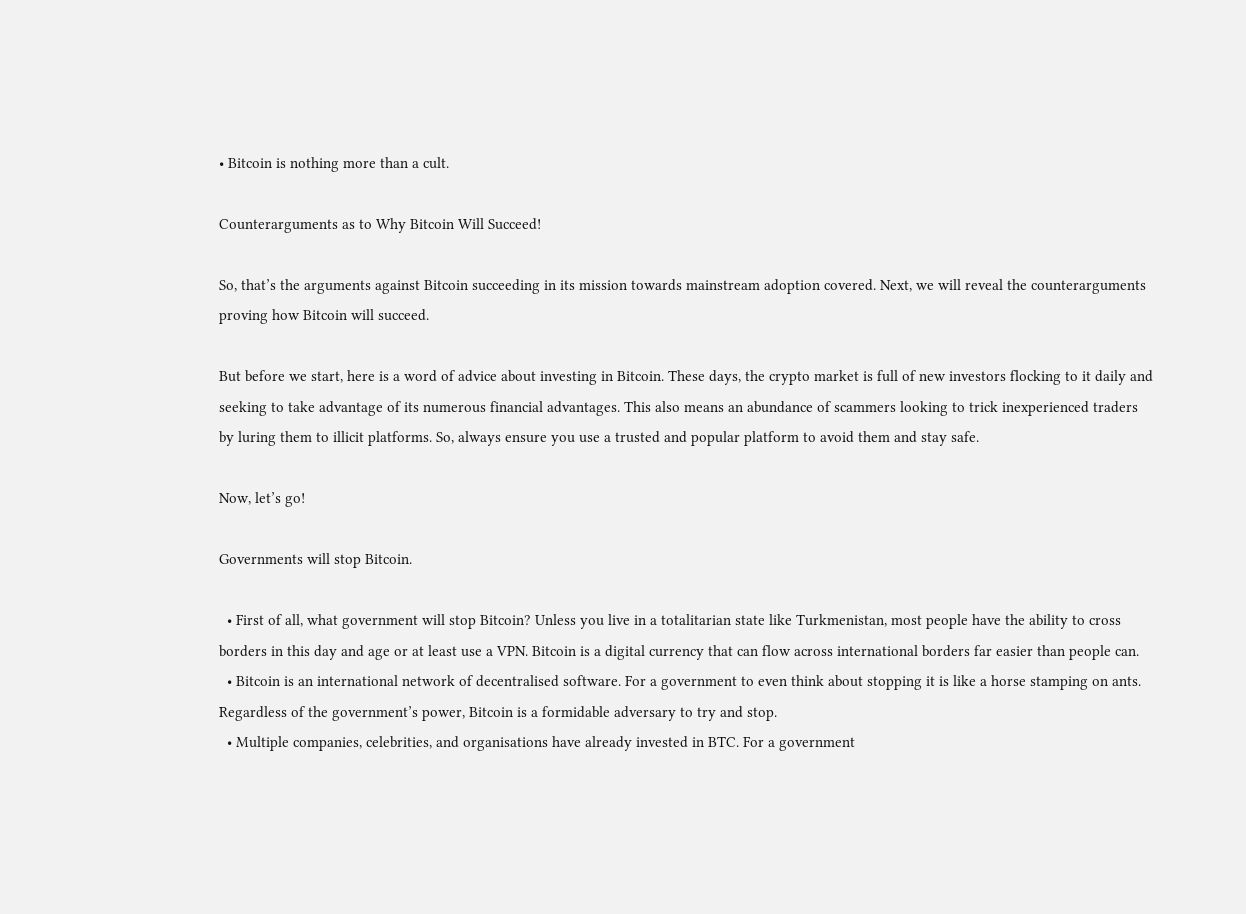• Bitcoin is nothing more than a cult.

Counterarguments as to Why Bitcoin Will Succeed!

So, that’s the arguments against Bitcoin succeeding in its mission towards mainstream adoption covered. Next, we will reveal the counterarguments proving how Bitcoin will succeed.

But before we start, here is a word of advice about investing in Bitcoin. These days, the crypto market is full of new investors flocking to it daily and seeking to take advantage of its numerous financial advantages. This also means an abundance of scammers looking to trick inexperienced traders by luring them to illicit platforms. So, always ensure you use a trusted and popular platform to avoid them and stay safe.

Now, let’s go!

Governments will stop Bitcoin.

  • First of all, what government will stop Bitcoin? Unless you live in a totalitarian state like Turkmenistan, most people have the ability to cross borders in this day and age or at least use a VPN. Bitcoin is a digital currency that can flow across international borders far easier than people can.
  • Bitcoin is an international network of decentralised software. For a government to even think about stopping it is like a horse stamping on ants. Regardless of the government’s power, Bitcoin is a formidable adversary to try and stop.
  • Multiple companies, celebrities, and organisations have already invested in BTC. For a government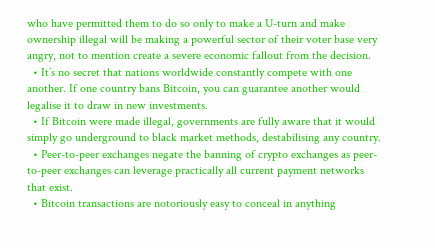who have permitted them to do so only to make a U-turn and make ownership illegal will be making a powerful sector of their voter base very angry, not to mention create a severe economic fallout from the decision.
  • It’s no secret that nations worldwide constantly compete with one another. If one country bans Bitcoin, you can guarantee another would legalise it to draw in new investments.
  • If Bitcoin were made illegal, governments are fully aware that it would simply go underground to black market methods, destabilising any country.
  • Peer-to-peer exchanges negate the banning of crypto exchanges as peer-to-peer exchanges can leverage practically all current payment networks that exist.
  • Bitcoin transactions are notoriously easy to conceal in anything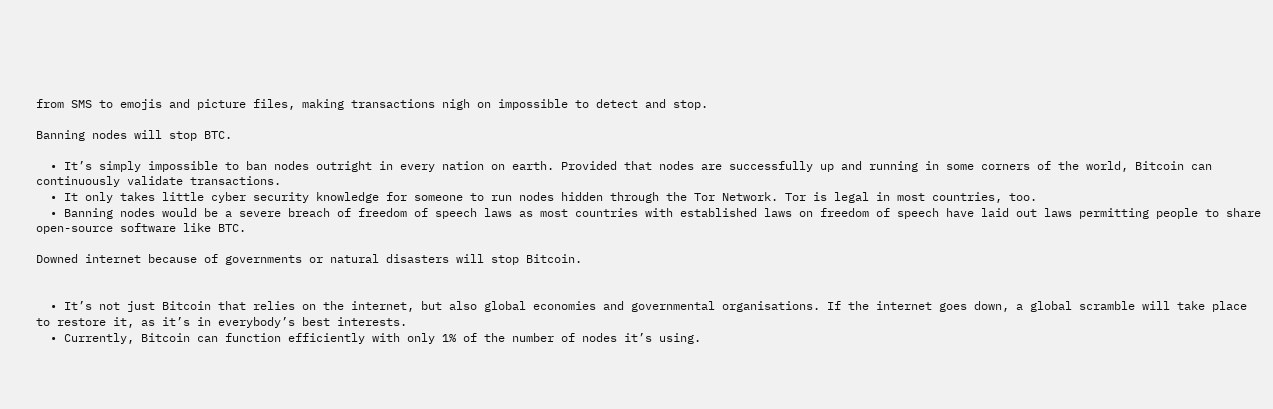from SMS to emojis and picture files, making transactions nigh on impossible to detect and stop.

Banning nodes will stop BTC.

  • It’s simply impossible to ban nodes outright in every nation on earth. Provided that nodes are successfully up and running in some corners of the world, Bitcoin can continuously validate transactions.
  • It only takes little cyber security knowledge for someone to run nodes hidden through the Tor Network. Tor is legal in most countries, too.
  • Banning nodes would be a severe breach of freedom of speech laws as most countries with established laws on freedom of speech have laid out laws permitting people to share open-source software like BTC.

Downed internet because of governments or natural disasters will stop Bitcoin.


  • It’s not just Bitcoin that relies on the internet, but also global economies and governmental organisations. If the internet goes down, a global scramble will take place to restore it, as it’s in everybody’s best interests.
  • Currently, Bitcoin can function efficiently with only 1% of the number of nodes it’s using.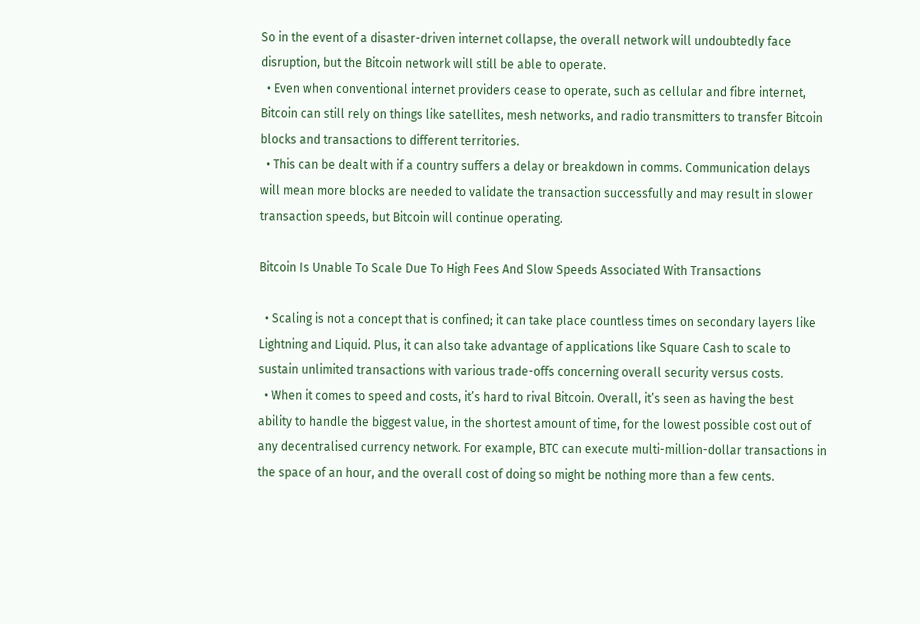So in the event of a disaster-driven internet collapse, the overall network will undoubtedly face disruption, but the Bitcoin network will still be able to operate.
  • Even when conventional internet providers cease to operate, such as cellular and fibre internet, Bitcoin can still rely on things like satellites, mesh networks, and radio transmitters to transfer Bitcoin blocks and transactions to different territories.
  • This can be dealt with if a country suffers a delay or breakdown in comms. Communication delays will mean more blocks are needed to validate the transaction successfully and may result in slower transaction speeds, but Bitcoin will continue operating.

Bitcoin Is Unable To Scale Due To High Fees And Slow Speeds Associated With Transactions

  • Scaling is not a concept that is confined; it can take place countless times on secondary layers like Lightning and Liquid. Plus, it can also take advantage of applications like Square Cash to scale to sustain unlimited transactions with various trade-offs concerning overall security versus costs.
  • When it comes to speed and costs, it’s hard to rival Bitcoin. Overall, it’s seen as having the best ability to handle the biggest value, in the shortest amount of time, for the lowest possible cost out of any decentralised currency network. For example, BTC can execute multi-million-dollar transactions in the space of an hour, and the overall cost of doing so might be nothing more than a few cents.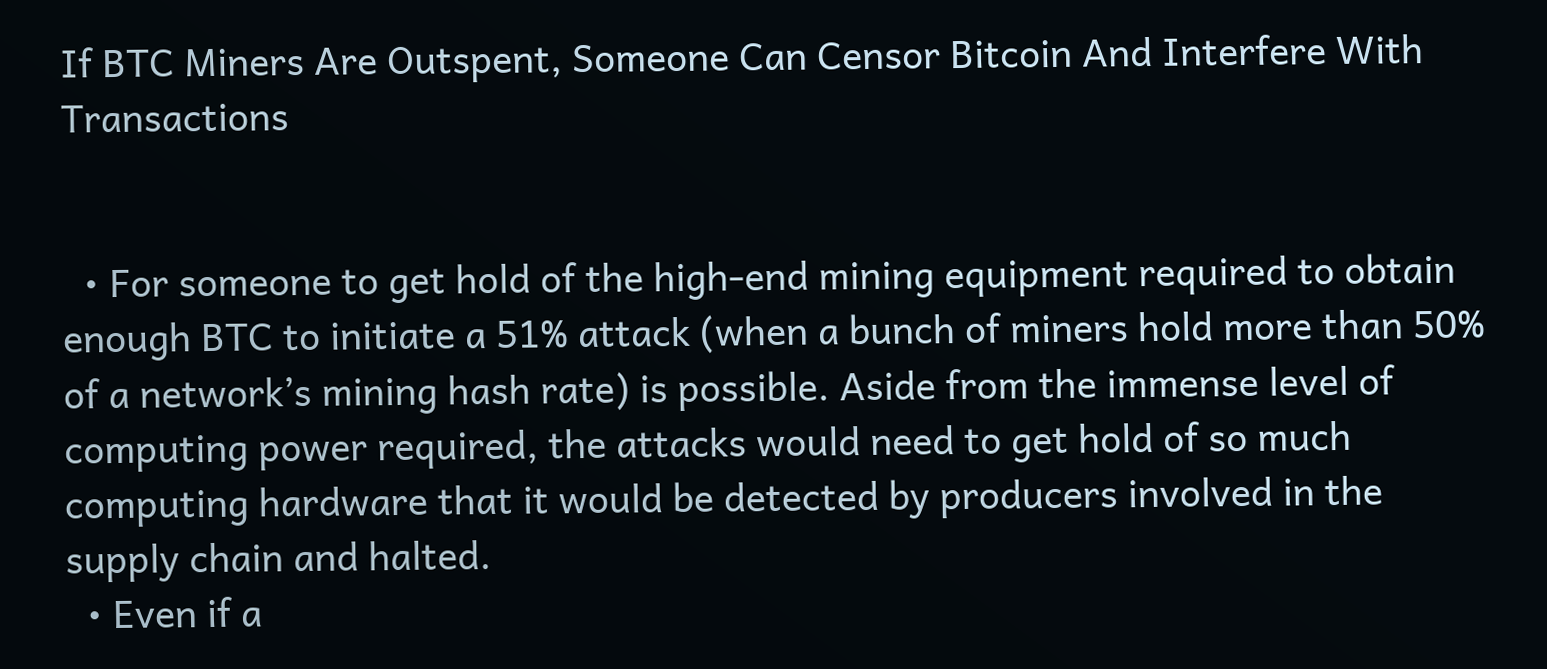If BTC Miners Are Outspent, Someone Can Censor Bitcoin And Interfere With Transactions


  • For someone to get hold of the high-end mining equipment required to obtain enough BTC to initiate a 51% attack (when a bunch of miners hold more than 50% of a network’s mining hash rate) is possible. Aside from the immense level of computing power required, the attacks would need to get hold of so much computing hardware that it would be detected by producers involved in the supply chain and halted.
  • Even if a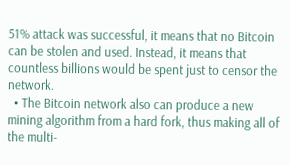51% attack was successful, it means that no Bitcoin can be stolen and used. Instead, it means that countless billions would be spent just to censor the network.
  • The Bitcoin network also can produce a new mining algorithm from a hard fork, thus making all of the multi-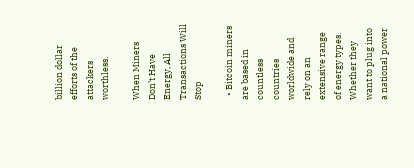billion dollar efforts of the attackers worthless.

When Miners Don’t Have Energy, All Transactions Will Stop

  • Bitcoin miners are based in countless countries worldwide and rely on an extensive range of energy types. Whether they want to plug into a national power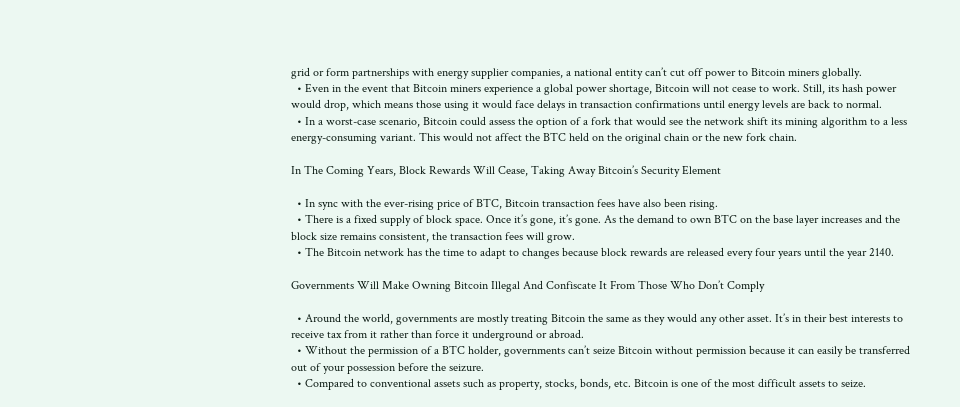grid or form partnerships with energy supplier companies, a national entity can’t cut off power to Bitcoin miners globally.
  • Even in the event that Bitcoin miners experience a global power shortage, Bitcoin will not cease to work. Still, its hash power would drop, which means those using it would face delays in transaction confirmations until energy levels are back to normal.
  • In a worst-case scenario, Bitcoin could assess the option of a fork that would see the network shift its mining algorithm to a less energy-consuming variant. This would not affect the BTC held on the original chain or the new fork chain.

In The Coming Years, Block Rewards Will Cease, Taking Away Bitcoin’s Security Element

  • In sync with the ever-rising price of BTC, Bitcoin transaction fees have also been rising.
  • There is a fixed supply of block space. Once it’s gone, it’s gone. As the demand to own BTC on the base layer increases and the block size remains consistent, the transaction fees will grow.
  • The Bitcoin network has the time to adapt to changes because block rewards are released every four years until the year 2140.

Governments Will Make Owning Bitcoin Illegal And Confiscate It From Those Who Don’t Comply

  • Around the world, governments are mostly treating Bitcoin the same as they would any other asset. It’s in their best interests to receive tax from it rather than force it underground or abroad.
  • Without the permission of a BTC holder, governments can’t seize Bitcoin without permission because it can easily be transferred out of your possession before the seizure.
  • Compared to conventional assets such as property, stocks, bonds, etc. Bitcoin is one of the most difficult assets to seize.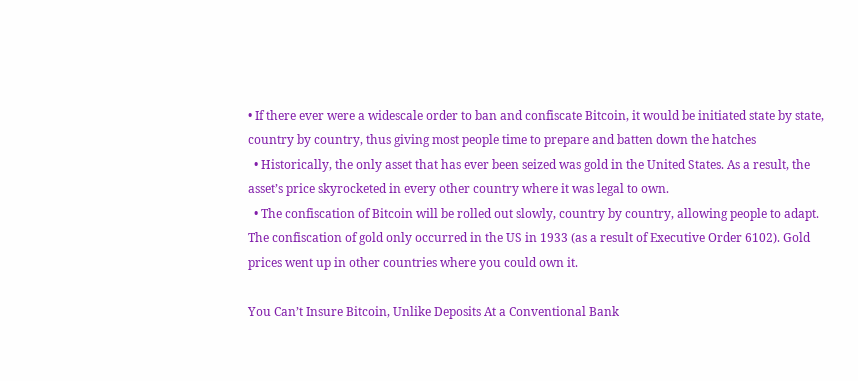• If there ever were a widescale order to ban and confiscate Bitcoin, it would be initiated state by state, country by country, thus giving most people time to prepare and batten down the hatches
  • Historically, the only asset that has ever been seized was gold in the United States. As a result, the asset’s price skyrocketed in every other country where it was legal to own.
  • The confiscation of Bitcoin will be rolled out slowly, country by country, allowing people to adapt. The confiscation of gold only occurred in the US in 1933 (as a result of Executive Order 6102). Gold prices went up in other countries where you could own it.

You Can’t Insure Bitcoin, Unlike Deposits At a Conventional Bank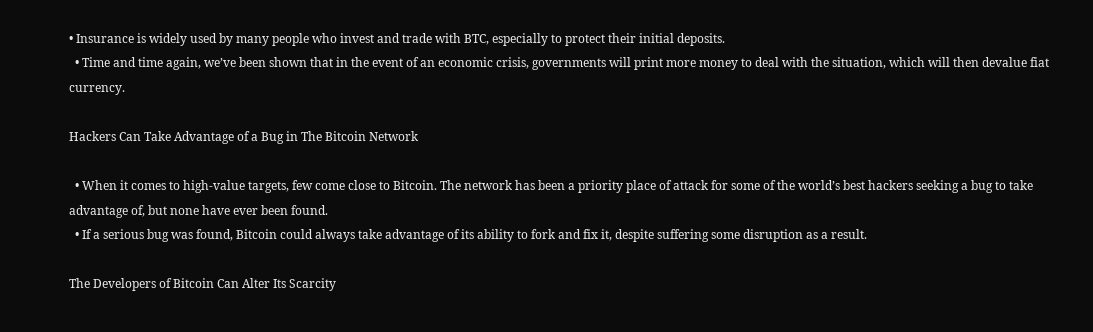• Insurance is widely used by many people who invest and trade with BTC, especially to protect their initial deposits.
  • Time and time again, we’ve been shown that in the event of an economic crisis, governments will print more money to deal with the situation, which will then devalue fiat currency.

Hackers Can Take Advantage of a Bug in The Bitcoin Network

  • When it comes to high-value targets, few come close to Bitcoin. The network has been a priority place of attack for some of the world’s best hackers seeking a bug to take advantage of, but none have ever been found.
  • If a serious bug was found, Bitcoin could always take advantage of its ability to fork and fix it, despite suffering some disruption as a result.

The Developers of Bitcoin Can Alter Its Scarcity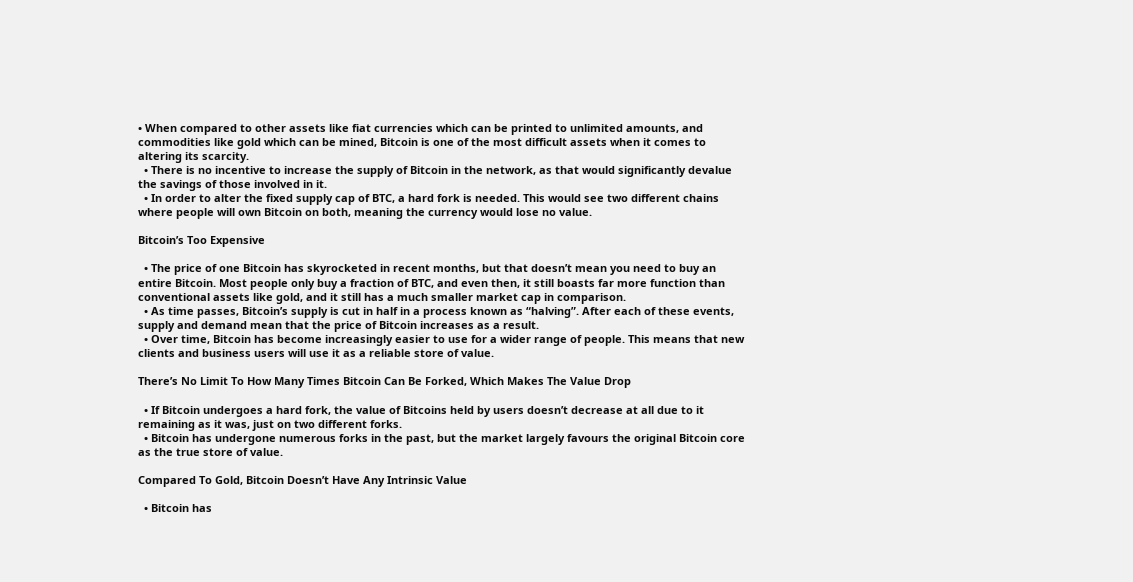• When compared to other assets like fiat currencies which can be printed to unlimited amounts, and commodities like gold which can be mined, Bitcoin is one of the most difficult assets when it comes to altering its scarcity.
  • There is no incentive to increase the supply of Bitcoin in the network, as that would significantly devalue the savings of those involved in it.
  • In order to alter the fixed supply cap of BTC, a hard fork is needed. This would see two different chains where people will own Bitcoin on both, meaning the currency would lose no value.

Bitcoin’s Too Expensive

  • The price of one Bitcoin has skyrocketed in recent months, but that doesn’t mean you need to buy an entire Bitcoin. Most people only buy a fraction of BTC, and even then, it still boasts far more function than conventional assets like gold, and it still has a much smaller market cap in comparison.
  • As time passes, Bitcoin’s supply is cut in half in a process known as “halving”. After each of these events, supply and demand mean that the price of Bitcoin increases as a result.
  • Over time, Bitcoin has become increasingly easier to use for a wider range of people. This means that new clients and business users will use it as a reliable store of value.

There’s No Limit To How Many Times Bitcoin Can Be Forked, Which Makes The Value Drop

  • If Bitcoin undergoes a hard fork, the value of Bitcoins held by users doesn’t decrease at all due to it remaining as it was, just on two different forks.
  • Bitcoin has undergone numerous forks in the past, but the market largely favours the original Bitcoin core as the true store of value.

Compared To Gold, Bitcoin Doesn’t Have Any Intrinsic Value

  • Bitcoin has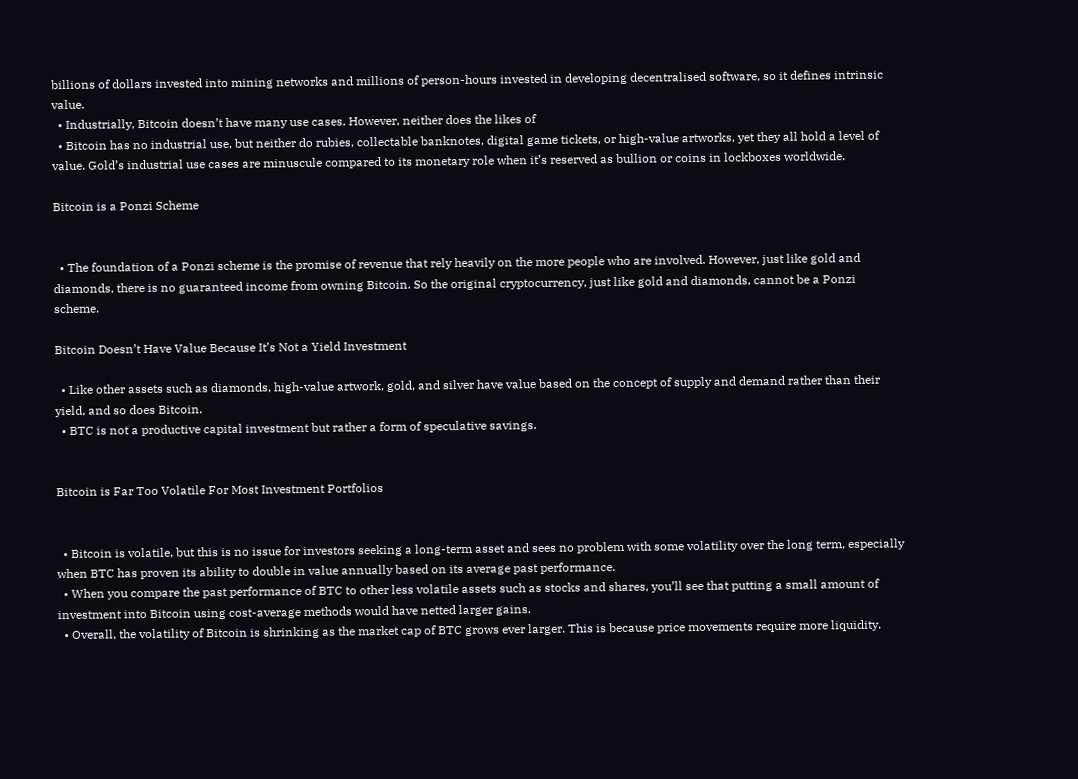billions of dollars invested into mining networks and millions of person-hours invested in developing decentralised software, so it defines intrinsic value.
  • Industrially, Bitcoin doesn’t have many use cases. However, neither does the likes of
  • Bitcoin has no industrial use, but neither do rubies, collectable banknotes, digital game tickets, or high-value artworks, yet they all hold a level of value. Gold’s industrial use cases are minuscule compared to its monetary role when it’s reserved as bullion or coins in lockboxes worldwide.

Bitcoin is a Ponzi Scheme


  • The foundation of a Ponzi scheme is the promise of revenue that rely heavily on the more people who are involved. However, just like gold and diamonds, there is no guaranteed income from owning Bitcoin. So the original cryptocurrency, just like gold and diamonds, cannot be a Ponzi scheme.

Bitcoin Doesn’t Have Value Because It’s Not a Yield Investment

  • Like other assets such as diamonds, high-value artwork, gold, and silver have value based on the concept of supply and demand rather than their yield, and so does Bitcoin.
  • BTC is not a productive capital investment but rather a form of speculative savings.


Bitcoin is Far Too Volatile For Most Investment Portfolios


  • Bitcoin is volatile, but this is no issue for investors seeking a long-term asset and sees no problem with some volatility over the long term, especially when BTC has proven its ability to double in value annually based on its average past performance.
  • When you compare the past performance of BTC to other less volatile assets such as stocks and shares, you’ll see that putting a small amount of investment into Bitcoin using cost-average methods would have netted larger gains.
  • Overall, the volatility of Bitcoin is shrinking as the market cap of BTC grows ever larger. This is because price movements require more liquidity.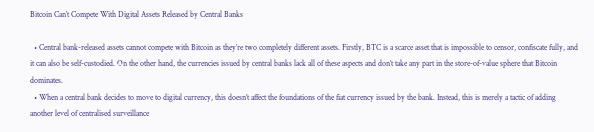Bitcoin Can’t Compete With Digital Assets Released by Central Banks

  • Central bank-released assets cannot compete with Bitcoin as they’re two completely different assets. Firstly, BTC is a scarce asset that is impossible to censor, confiscate fully, and it can also be self-custodied. On the other hand, the currencies issued by central banks lack all of these aspects and don’t take any part in the store-of-value sphere that Bitcoin dominates.
  • When a central bank decides to move to digital currency, this doesn’t affect the foundations of the fiat currency issued by the bank. Instead, this is merely a tactic of adding another level of centralised surveillance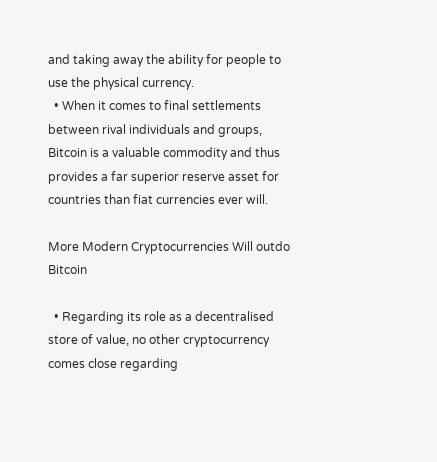and taking away the ability for people to use the physical currency.
  • When it comes to final settlements between rival individuals and groups, Bitcoin is a valuable commodity and thus provides a far superior reserve asset for countries than fiat currencies ever will.

More Modern Cryptocurrencies Will outdo Bitcoin

  • Regarding its role as a decentralised store of value, no other cryptocurrency comes close regarding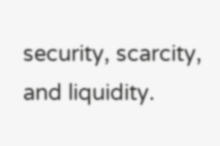security, scarcity, and liquidity.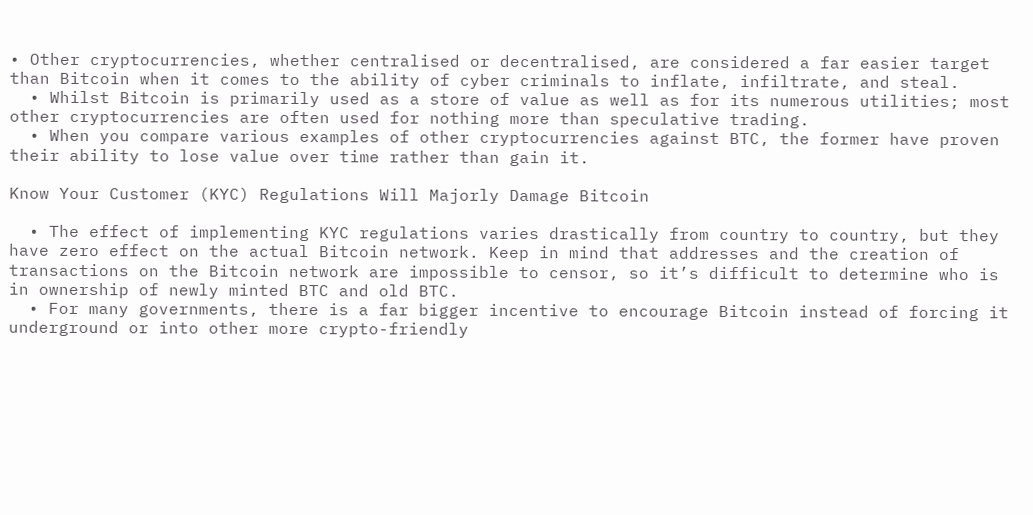• Other cryptocurrencies, whether centralised or decentralised, are considered a far easier target than Bitcoin when it comes to the ability of cyber criminals to inflate, infiltrate, and steal.
  • Whilst Bitcoin is primarily used as a store of value as well as for its numerous utilities; most other cryptocurrencies are often used for nothing more than speculative trading.
  • When you compare various examples of other cryptocurrencies against BTC, the former have proven their ability to lose value over time rather than gain it.

Know Your Customer (KYC) Regulations Will Majorly Damage Bitcoin

  • The effect of implementing KYC regulations varies drastically from country to country, but they have zero effect on the actual Bitcoin network. Keep in mind that addresses and the creation of transactions on the Bitcoin network are impossible to censor, so it’s difficult to determine who is in ownership of newly minted BTC and old BTC.
  • For many governments, there is a far bigger incentive to encourage Bitcoin instead of forcing it underground or into other more crypto-friendly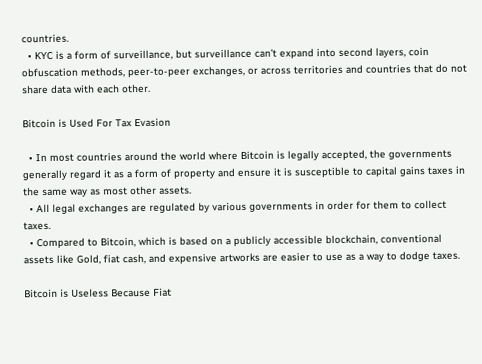countries.
  • KYC is a form of surveillance, but surveillance can’t expand into second layers, coin obfuscation methods, peer-to-peer exchanges, or across territories and countries that do not share data with each other.

Bitcoin is Used For Tax Evasion

  • In most countries around the world where Bitcoin is legally accepted, the governments generally regard it as a form of property and ensure it is susceptible to capital gains taxes in the same way as most other assets.
  • All legal exchanges are regulated by various governments in order for them to collect taxes.
  • Compared to Bitcoin, which is based on a publicly accessible blockchain, conventional assets like Gold, fiat cash, and expensive artworks are easier to use as a way to dodge taxes.

Bitcoin is Useless Because Fiat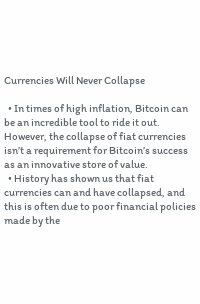Currencies Will Never Collapse

  • In times of high inflation, Bitcoin can be an incredible tool to ride it out. However, the collapse of fiat currencies isn’t a requirement for Bitcoin’s success as an innovative store of value.
  • History has shown us that fiat currencies can and have collapsed, and this is often due to poor financial policies made by the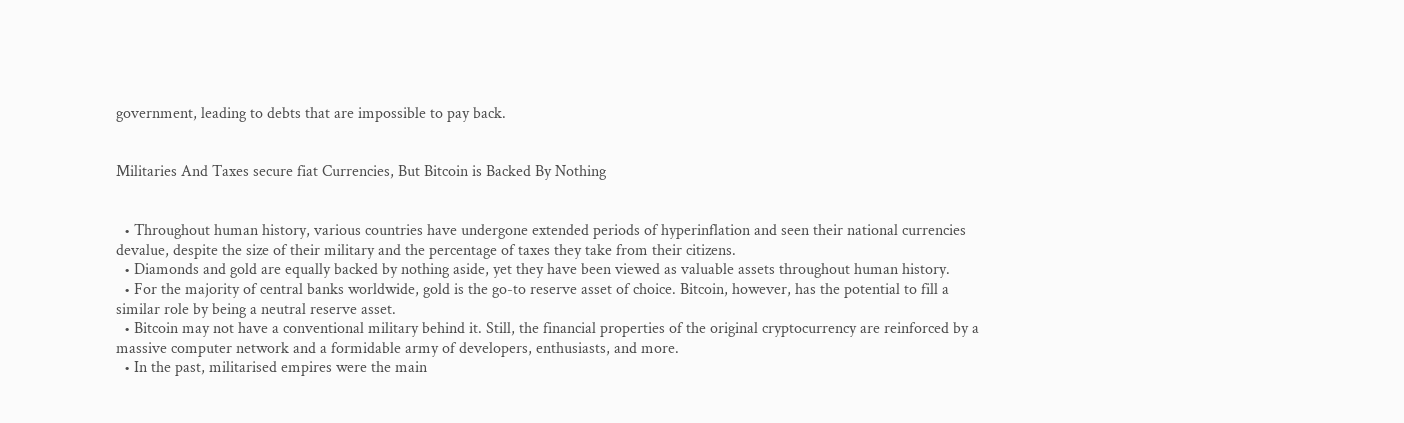government, leading to debts that are impossible to pay back.


Militaries And Taxes secure fiat Currencies, But Bitcoin is Backed By Nothing


  • Throughout human history, various countries have undergone extended periods of hyperinflation and seen their national currencies devalue, despite the size of their military and the percentage of taxes they take from their citizens.
  • Diamonds and gold are equally backed by nothing aside, yet they have been viewed as valuable assets throughout human history.
  • For the majority of central banks worldwide, gold is the go-to reserve asset of choice. Bitcoin, however, has the potential to fill a similar role by being a neutral reserve asset.
  • Bitcoin may not have a conventional military behind it. Still, the financial properties of the original cryptocurrency are reinforced by a massive computer network and a formidable army of developers, enthusiasts, and more.
  • In the past, militarised empires were the main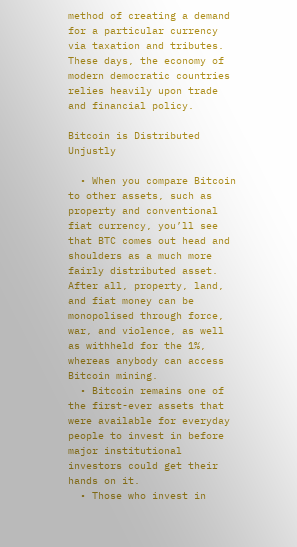method of creating a demand for a particular currency via taxation and tributes. These days, the economy of modern democratic countries relies heavily upon trade and financial policy.

Bitcoin is Distributed Unjustly

  • When you compare Bitcoin to other assets, such as property and conventional fiat currency, you’ll see that BTC comes out head and shoulders as a much more fairly distributed asset. After all, property, land, and fiat money can be monopolised through force, war, and violence, as well as withheld for the 1%, whereas anybody can access Bitcoin mining.
  • Bitcoin remains one of the first-ever assets that were available for everyday people to invest in before major institutional investors could get their hands on it.
  • Those who invest in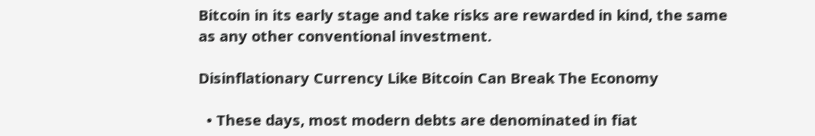Bitcoin in its early stage and take risks are rewarded in kind, the same as any other conventional investment.

Disinflationary Currency Like Bitcoin Can Break The Economy

  • These days, most modern debts are denominated in fiat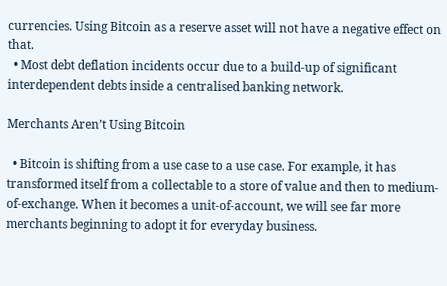currencies. Using Bitcoin as a reserve asset will not have a negative effect on that.
  • Most debt deflation incidents occur due to a build-up of significant interdependent debts inside a centralised banking network.

Merchants Aren’t Using Bitcoin

  • Bitcoin is shifting from a use case to a use case. For example, it has transformed itself from a collectable to a store of value and then to medium-of-exchange. When it becomes a unit-of-account, we will see far more merchants beginning to adopt it for everyday business.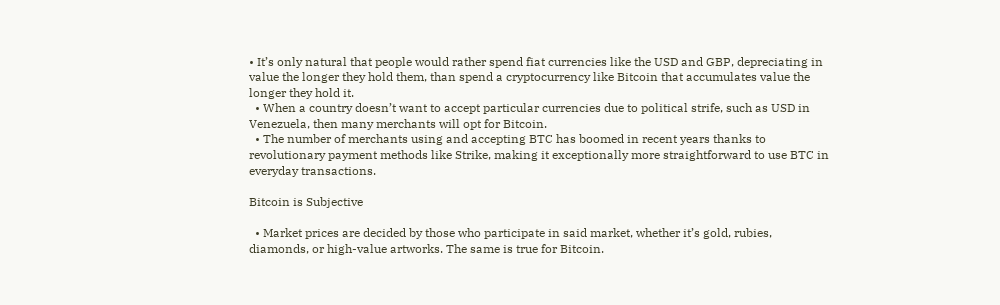• It’s only natural that people would rather spend fiat currencies like the USD and GBP, depreciating in value the longer they hold them, than spend a cryptocurrency like Bitcoin that accumulates value the longer they hold it.
  • When a country doesn’t want to accept particular currencies due to political strife, such as USD in Venezuela, then many merchants will opt for Bitcoin.
  • The number of merchants using and accepting BTC has boomed in recent years thanks to revolutionary payment methods like Strike, making it exceptionally more straightforward to use BTC in everyday transactions.

Bitcoin is Subjective

  • Market prices are decided by those who participate in said market, whether it’s gold, rubies, diamonds, or high-value artworks. The same is true for Bitcoin.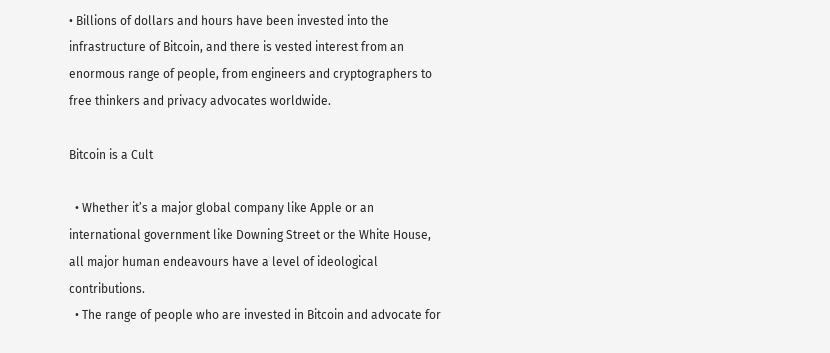• Billions of dollars and hours have been invested into the infrastructure of Bitcoin, and there is vested interest from an enormous range of people, from engineers and cryptographers to free thinkers and privacy advocates worldwide.

Bitcoin is a Cult

  • Whether it’s a major global company like Apple or an international government like Downing Street or the White House, all major human endeavours have a level of ideological contributions.
  • The range of people who are invested in Bitcoin and advocate for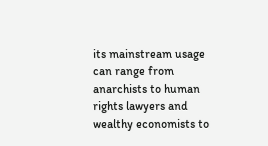its mainstream usage can range from anarchists to human rights lawyers and wealthy economists to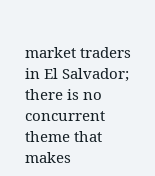market traders in El Salvador; there is no concurrent theme that makes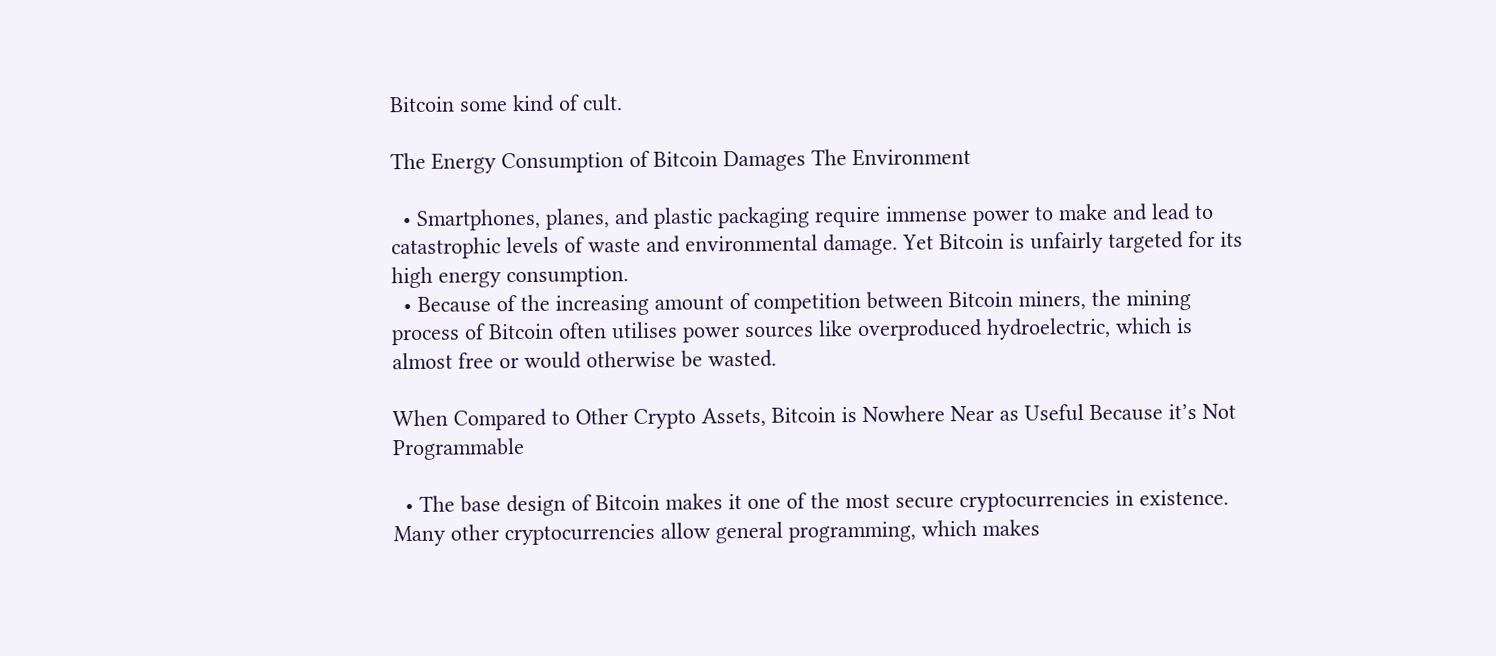Bitcoin some kind of cult.

The Energy Consumption of Bitcoin Damages The Environment

  • Smartphones, planes, and plastic packaging require immense power to make and lead to catastrophic levels of waste and environmental damage. Yet Bitcoin is unfairly targeted for its high energy consumption.
  • Because of the increasing amount of competition between Bitcoin miners, the mining process of Bitcoin often utilises power sources like overproduced hydroelectric, which is almost free or would otherwise be wasted.

When Compared to Other Crypto Assets, Bitcoin is Nowhere Near as Useful Because it’s Not Programmable

  • The base design of Bitcoin makes it one of the most secure cryptocurrencies in existence. Many other cryptocurrencies allow general programming, which makes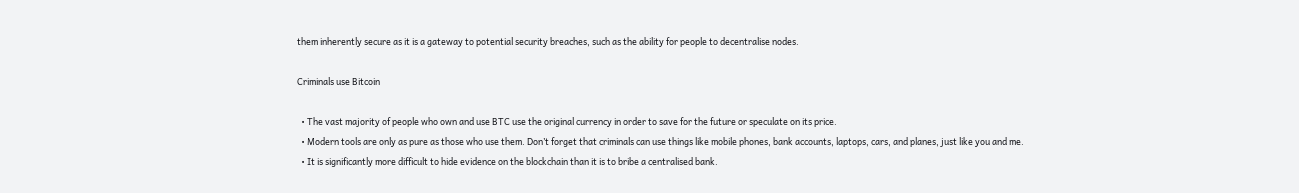them inherently secure as it is a gateway to potential security breaches, such as the ability for people to decentralise nodes.

Criminals use Bitcoin

  • The vast majority of people who own and use BTC use the original currency in order to save for the future or speculate on its price.
  • Modern tools are only as pure as those who use them. Don’t forget that criminals can use things like mobile phones, bank accounts, laptops, cars, and planes, just like you and me.
  • It is significantly more difficult to hide evidence on the blockchain than it is to bribe a centralised bank.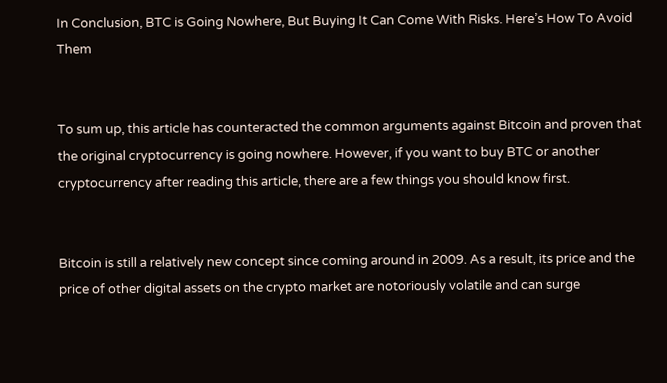In Conclusion, BTC is Going Nowhere, But Buying It Can Come With Risks. Here’s How To Avoid Them


To sum up, this article has counteracted the common arguments against Bitcoin and proven that the original cryptocurrency is going nowhere. However, if you want to buy BTC or another cryptocurrency after reading this article, there are a few things you should know first.


Bitcoin is still a relatively new concept since coming around in 2009. As a result, its price and the price of other digital assets on the crypto market are notoriously volatile and can surge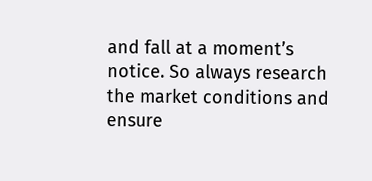and fall at a moment’s notice. So always research the market conditions and ensure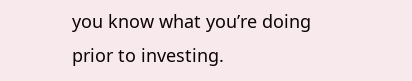you know what you’re doing prior to investing.